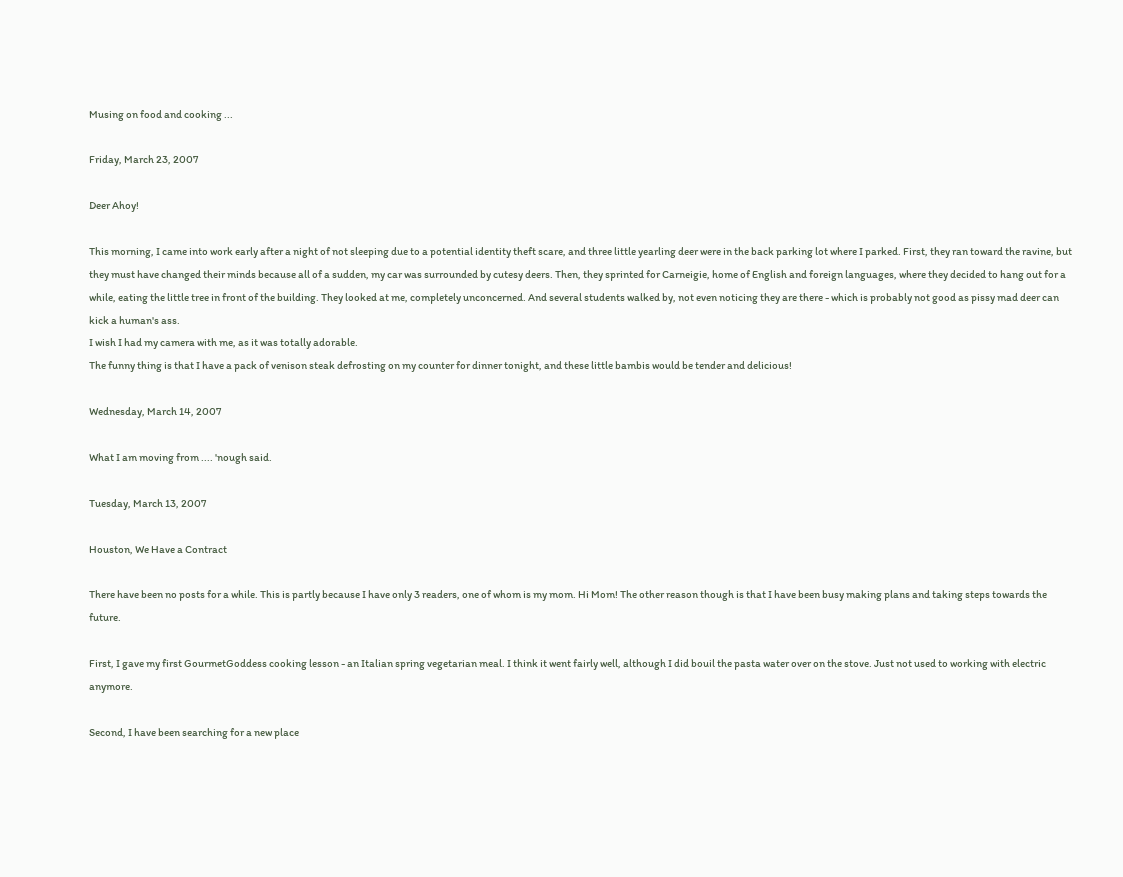Musing on food and cooking ...

Friday, March 23, 2007

Deer Ahoy!

This morning, I came into work early after a night of not sleeping due to a potential identity theft scare, and three little yearling deer were in the back parking lot where I parked. First, they ran toward the ravine, but they must have changed their minds because all of a sudden, my car was surrounded by cutesy deers. Then, they sprinted for Carneigie, home of English and foreign languages, where they decided to hang out for a while, eating the little tree in front of the building. They looked at me, completely unconcerned. And several students walked by, not even noticing they are there - which is probably not good as pissy mad deer can kick a human's ass.
I wish I had my camera with me, as it was totally adorable.
The funny thing is that I have a pack of venison steak defrosting on my counter for dinner tonight, and these little bambis would be tender and delicious!

Wednesday, March 14, 2007

What I am moving from .... 'nough said.

Tuesday, March 13, 2007

Houston, We Have a Contract

There have been no posts for a while. This is partly because I have only 3 readers, one of whom is my mom. Hi Mom! The other reason though is that I have been busy making plans and taking steps towards the future.

First, I gave my first GourmetGoddess cooking lesson - an Italian spring vegetarian meal. I think it went fairly well, although I did bouil the pasta water over on the stove. Just not used to working with electric anymore.

Second, I have been searching for a new place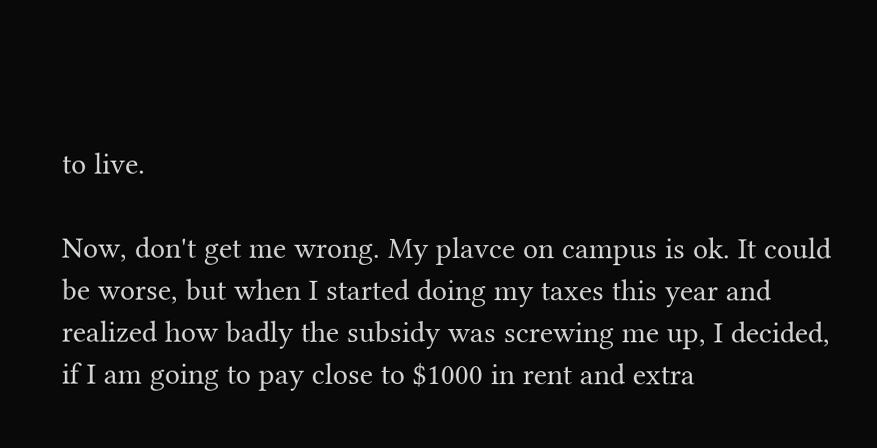to live.

Now, don't get me wrong. My plavce on campus is ok. It could be worse, but when I started doing my taxes this year and realized how badly the subsidy was screwing me up, I decided, if I am going to pay close to $1000 in rent and extra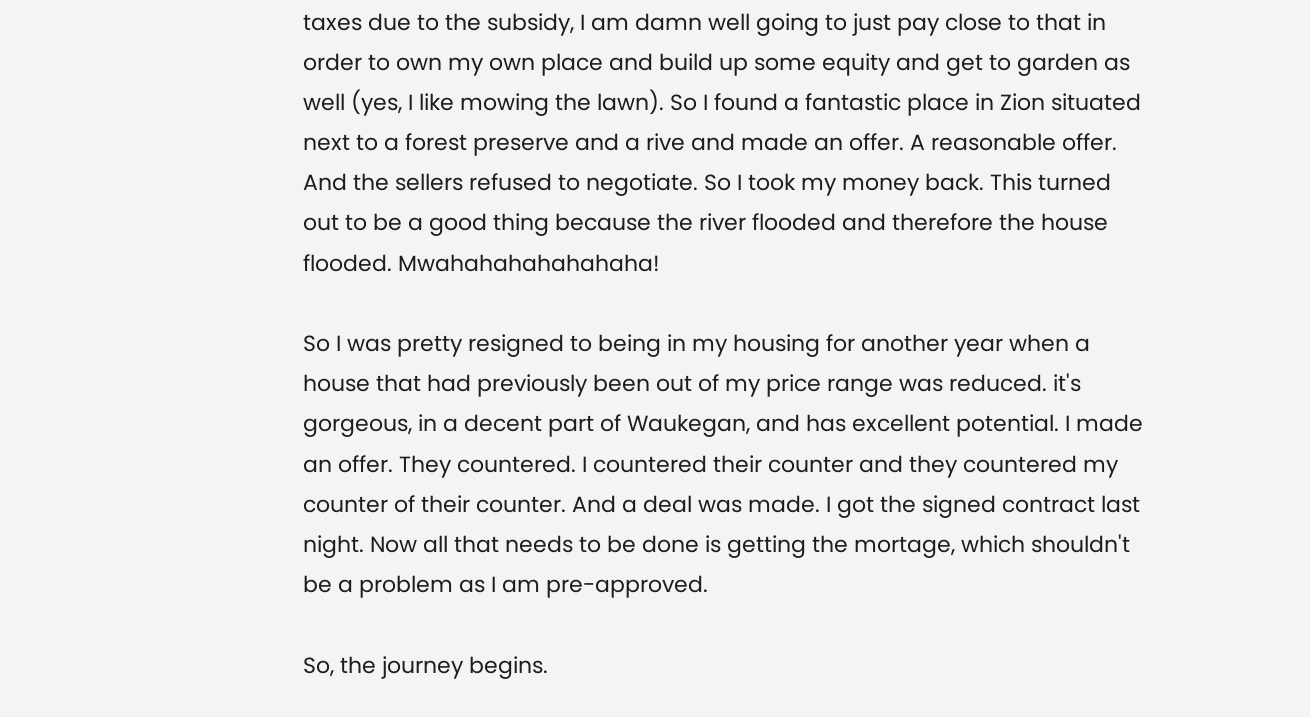taxes due to the subsidy, I am damn well going to just pay close to that in order to own my own place and build up some equity and get to garden as well (yes, I like mowing the lawn). So I found a fantastic place in Zion situated next to a forest preserve and a rive and made an offer. A reasonable offer. And the sellers refused to negotiate. So I took my money back. This turned out to be a good thing because the river flooded and therefore the house flooded. Mwahahahahahahaha!

So I was pretty resigned to being in my housing for another year when a house that had previously been out of my price range was reduced. it's gorgeous, in a decent part of Waukegan, and has excellent potential. I made an offer. They countered. I countered their counter and they countered my counter of their counter. And a deal was made. I got the signed contract last night. Now all that needs to be done is getting the mortage, which shouldn't be a problem as I am pre-approved.

So, the journey begins.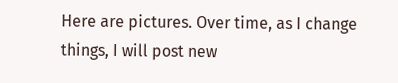Here are pictures. Over time, as I change things, I will post new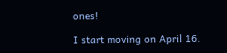ones!

I start moving on April 16.